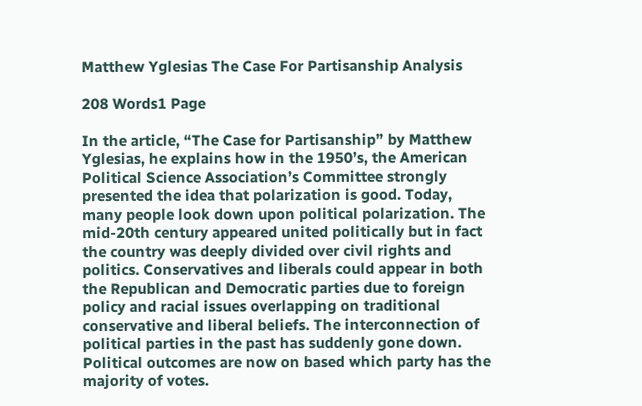Matthew Yglesias The Case For Partisanship Analysis

208 Words1 Page

In the article, “The Case for Partisanship” by Matthew Yglesias, he explains how in the 1950’s, the American Political Science Association’s Committee strongly presented the idea that polarization is good. Today, many people look down upon political polarization. The mid-20th century appeared united politically but in fact the country was deeply divided over civil rights and politics. Conservatives and liberals could appear in both the Republican and Democratic parties due to foreign policy and racial issues overlapping on traditional conservative and liberal beliefs. The interconnection of political parties in the past has suddenly gone down. Political outcomes are now on based which party has the majority of votes.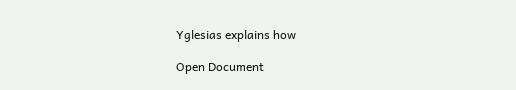Yglesias explains how

Open Document